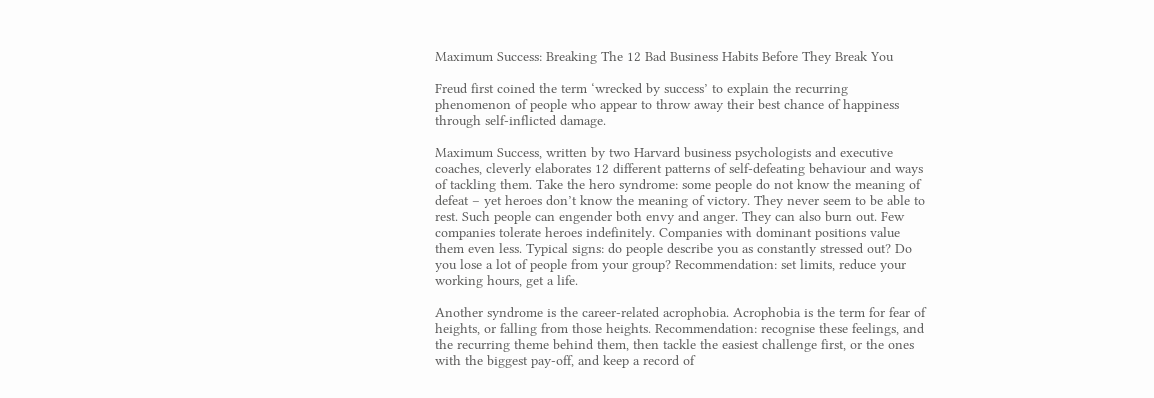Maximum Success: Breaking The 12 Bad Business Habits Before They Break You

Freud first coined the term ‘wrecked by success’ to explain the recurring phenomenon of people who appear to throw away their best chance of happiness through self-inflicted damage.

Maximum Success, written by two Harvard business psychologists and executive coaches, cleverly elaborates 12 different patterns of self-defeating behaviour and ways of tackling them. Take the hero syndrome: some people do not know the meaning of defeat – yet heroes don’t know the meaning of victory. They never seem to be able to rest. Such people can engender both envy and anger. They can also burn out. Few companies tolerate heroes indefinitely. Companies with dominant positions value them even less. Typical signs: do people describe you as constantly stressed out? Do you lose a lot of people from your group? Recommendation: set limits, reduce your working hours, get a life.

Another syndrome is the career-related acrophobia. Acrophobia is the term for fear of heights, or falling from those heights. Recommendation: recognise these feelings, and the recurring theme behind them, then tackle the easiest challenge first, or the ones with the biggest pay-off, and keep a record of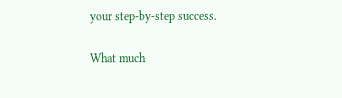your step-by-step success.

What much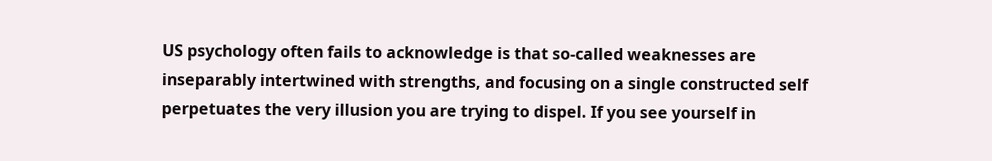US psychology often fails to acknowledge is that so-called weaknesses are inseparably intertwined with strengths, and focusing on a single constructed self perpetuates the very illusion you are trying to dispel. If you see yourself in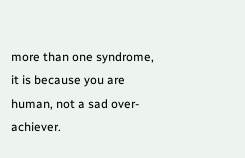more than one syndrome, it is because you are human, not a sad over-achiever.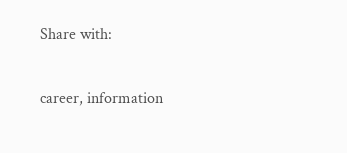Share with:

career, information